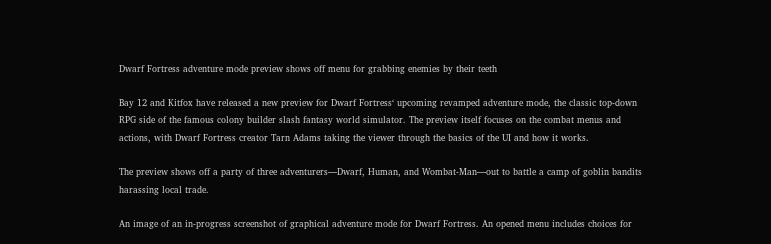Dwarf Fortress adventure mode preview shows off menu for grabbing enemies by their teeth

Bay 12 and Kitfox have released a new preview for Dwarf Fortress‘ upcoming revamped adventure mode, the classic top-down RPG side of the famous colony builder slash fantasy world simulator. The preview itself focuses on the combat menus and actions, with Dwarf Fortress creator Tarn Adams taking the viewer through the basics of the UI and how it works.

The preview shows off a party of three adventurers—Dwarf, Human, and Wombat-Man—out to battle a camp of goblin bandits harassing local trade.

An image of an in-progress screenshot of graphical adventure mode for Dwarf Fortress. An opened menu includes choices for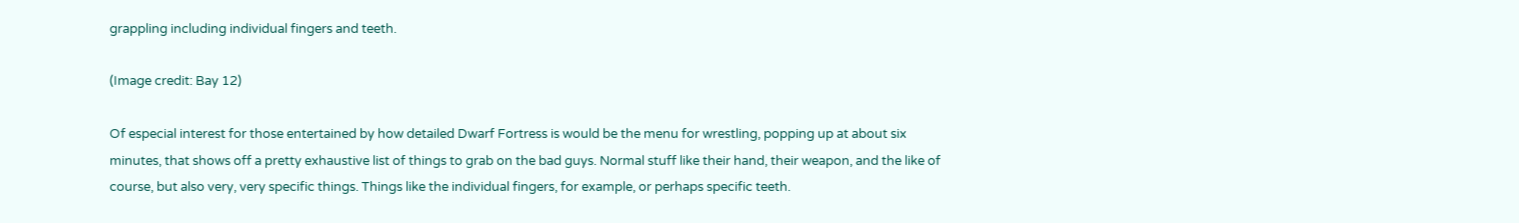grappling including individual fingers and teeth.

(Image credit: Bay 12)

Of especial interest for those entertained by how detailed Dwarf Fortress is would be the menu for wrestling, popping up at about six minutes, that shows off a pretty exhaustive list of things to grab on the bad guys. Normal stuff like their hand, their weapon, and the like of course, but also very, very specific things. Things like the individual fingers, for example, or perhaps specific teeth.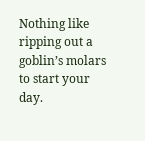Nothing like ripping out a goblin’s molars to start your day.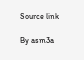Source link

By asm3a